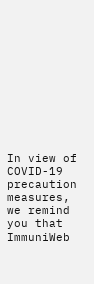In view of COVID-19 precaution measures, we remind you that ImmuniWeb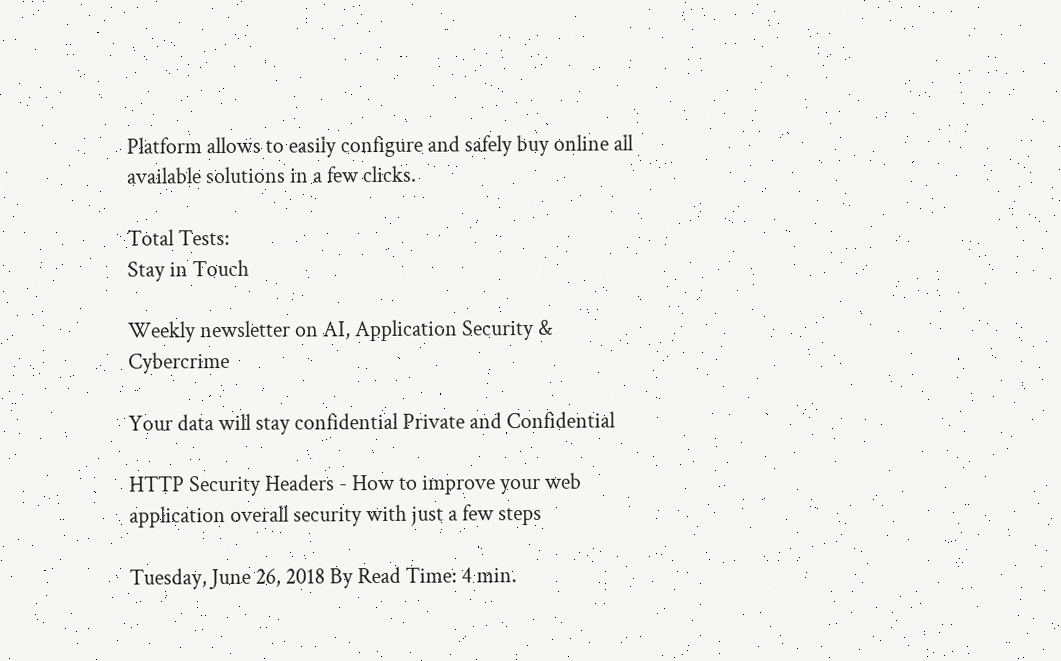Platform allows to easily configure and safely buy online all available solutions in a few clicks.

Total Tests:
Stay in Touch

Weekly newsletter on AI, Application Security & Cybercrime

Your data will stay confidential Private and Confidential

HTTP Security Headers - How to improve your web application overall security with just a few steps

Tuesday, June 26, 2018 By Read Time: 4 min.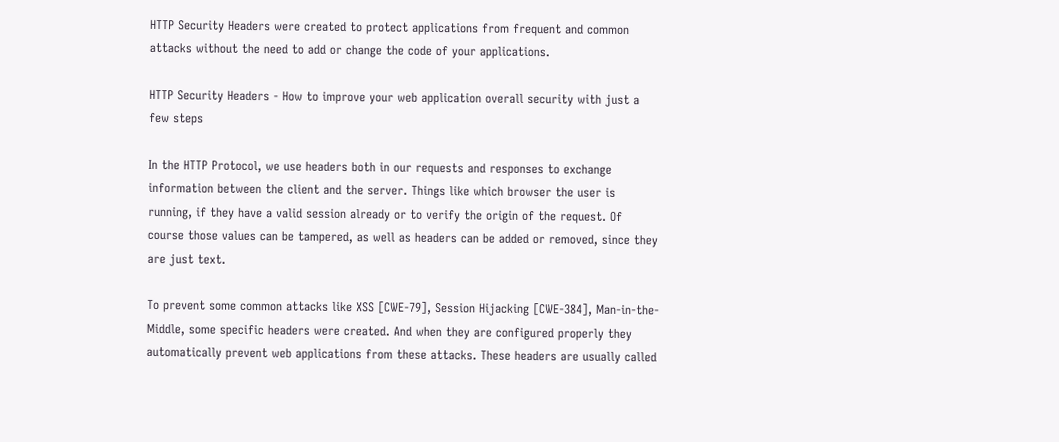HTTP Security Headers were created to protect applications from frequent and common attacks without the need to add or change the code of your applications.

HTTP Security Headers - How to improve your web application overall security with just a few steps

In the HTTP Protocol, we use headers both in our requests and responses to exchange information between the client and the server. Things like which browser the user is running, if they have a valid session already or to verify the origin of the request. Of course those values can be tampered, as well as headers can be added or removed, since they are just text.

To prevent some common attacks like XSS [CWE-79], Session Hijacking [CWE-384], Man-in-the-Middle, some specific headers were created. And when they are configured properly they automatically prevent web applications from these attacks. These headers are usually called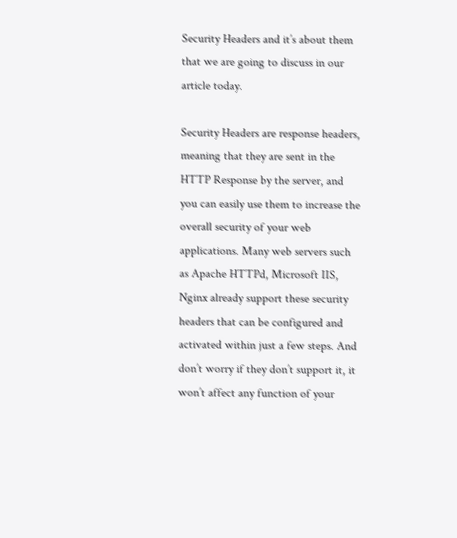Security Headers and it’s about them that we are going to discuss in our article today.

Security Headers are response headers, meaning that they are sent in the HTTP Response by the server, and you can easily use them to increase the overall security of your web applications. Many web servers such as Apache HTTPd, Microsoft IIS, Nginx already support these security headers that can be configured and activated within just a few steps. And don’t worry if they don’t support it, it won’t affect any function of your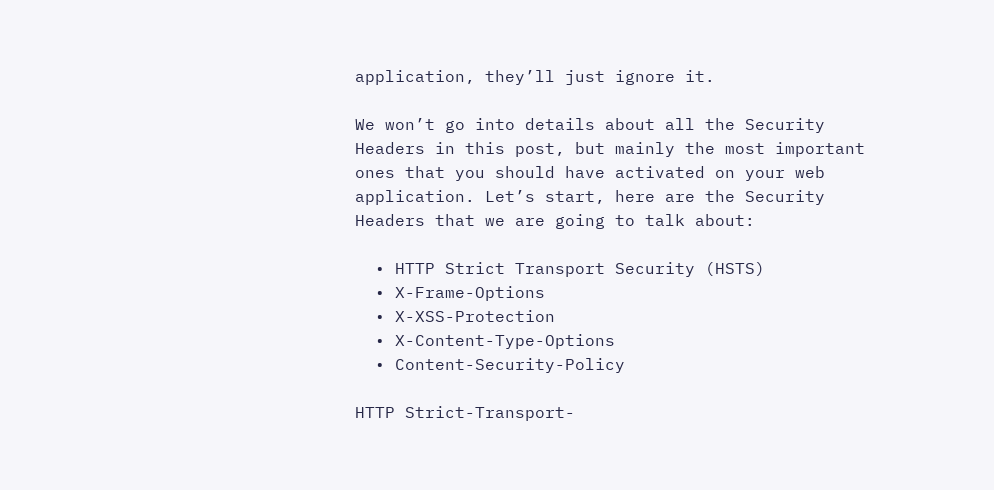application, they’ll just ignore it.

We won’t go into details about all the Security Headers in this post, but mainly the most important ones that you should have activated on your web application. Let’s start, here are the Security Headers that we are going to talk about:

  • HTTP Strict Transport Security (HSTS)
  • X-Frame-Options
  • X-XSS-Protection
  • X-Content-Type-Options
  • Content-Security-Policy

HTTP Strict-Transport-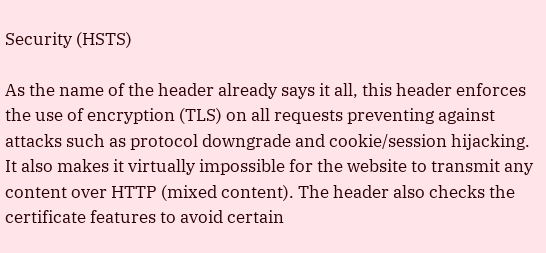Security (HSTS)

As the name of the header already says it all, this header enforces the use of encryption (TLS) on all requests preventing against attacks such as protocol downgrade and cookie/session hijacking. It also makes it virtually impossible for the website to transmit any content over HTTP (mixed content). The header also checks the certificate features to avoid certain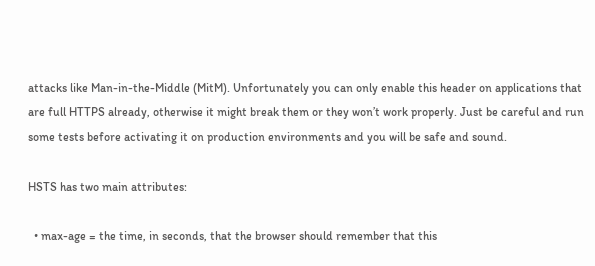attacks like Man-in-the-Middle (MitM). Unfortunately you can only enable this header on applications that are full HTTPS already, otherwise it might break them or they won’t work properly. Just be careful and run some tests before activating it on production environments and you will be safe and sound.

HSTS has two main attributes:

  • max-age = the time, in seconds, that the browser should remember that this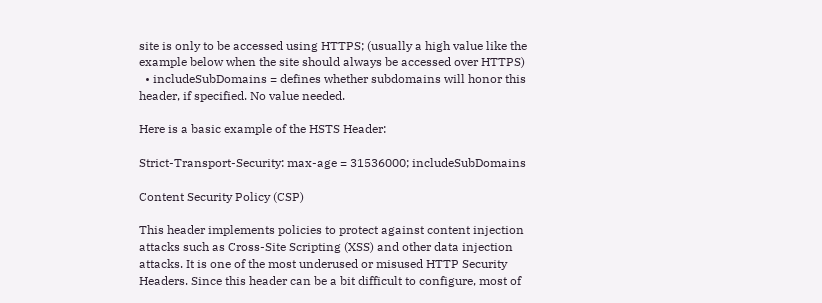site is only to be accessed using HTTPS; (usually a high value like the example below when the site should always be accessed over HTTPS)
  • includeSubDomains = defines whether subdomains will honor this header, if specified. No value needed.

Here is a basic example of the HSTS Header:

Strict-Transport-Security: max-age = 31536000; includeSubDomains

Content Security Policy (CSP)

This header implements policies to protect against content injection attacks such as Cross-Site Scripting (XSS) and other data injection attacks. It is one of the most underused or misused HTTP Security Headers. Since this header can be a bit difficult to configure, most of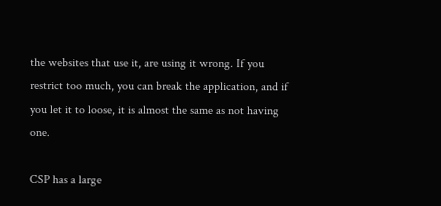the websites that use it, are using it wrong. If you restrict too much, you can break the application, and if you let it to loose, it is almost the same as not having one.

CSP has a large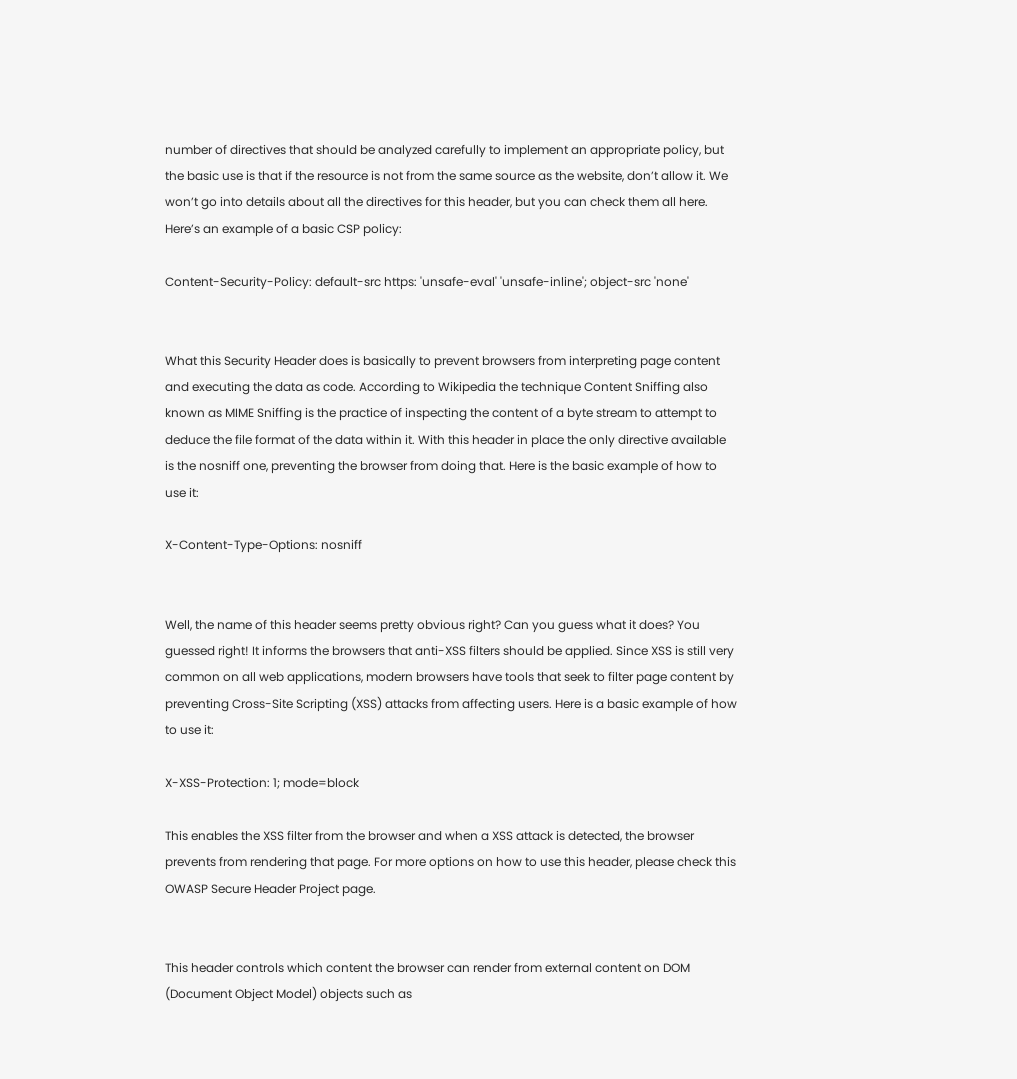number of directives that should be analyzed carefully to implement an appropriate policy, but the basic use is that if the resource is not from the same source as the website, don’t allow it. We won’t go into details about all the directives for this header, but you can check them all here. Here’s an example of a basic CSP policy:

Content-Security-Policy: default-src https: 'unsafe-eval' 'unsafe-inline'; object-src 'none'


What this Security Header does is basically to prevent browsers from interpreting page content and executing the data as code. According to Wikipedia the technique Content Sniffing also known as MIME Sniffing is the practice of inspecting the content of a byte stream to attempt to deduce the file format of the data within it. With this header in place the only directive available is the nosniff one, preventing the browser from doing that. Here is the basic example of how to use it:

X-Content-Type-Options: nosniff


Well, the name of this header seems pretty obvious right? Can you guess what it does? You guessed right! It informs the browsers that anti-XSS filters should be applied. Since XSS is still very common on all web applications, modern browsers have tools that seek to filter page content by preventing Cross-Site Scripting (XSS) attacks from affecting users. Here is a basic example of how to use it:

X-XSS-Protection: 1; mode=block

This enables the XSS filter from the browser and when a XSS attack is detected, the browser prevents from rendering that page. For more options on how to use this header, please check this OWASP Secure Header Project page.


This header controls which content the browser can render from external content on DOM (Document Object Model) objects such as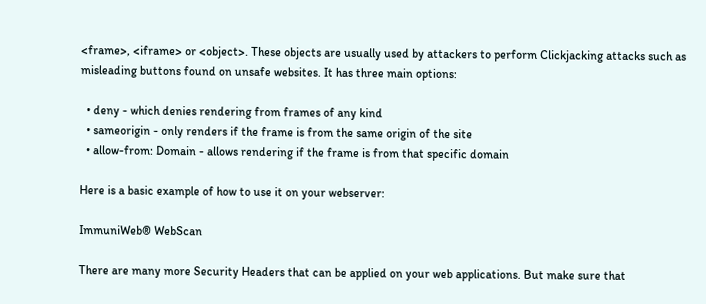<frame>, <iframe> or <object>. These objects are usually used by attackers to perform Clickjacking attacks such as misleading buttons found on unsafe websites. It has three main options:

  • deny - which denies rendering from frames of any kind
  • sameorigin - only renders if the frame is from the same origin of the site
  • allow-from: Domain - allows rendering if the frame is from that specific domain

Here is a basic example of how to use it on your webserver:

ImmuniWeb® WebScan

There are many more Security Headers that can be applied on your web applications. But make sure that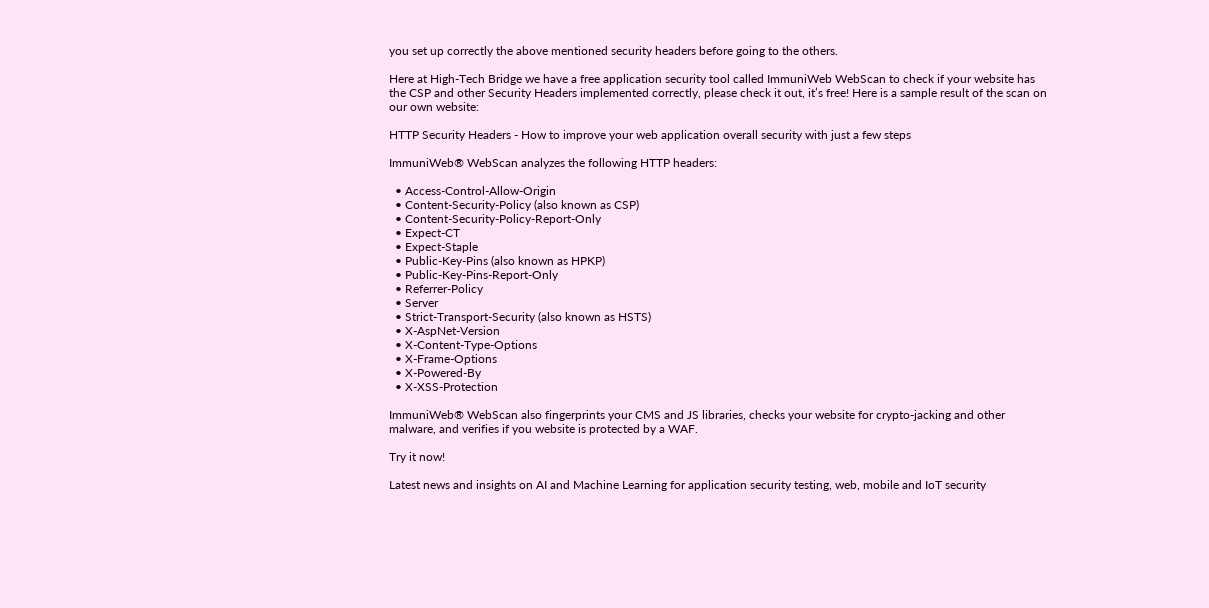you set up correctly the above mentioned security headers before going to the others.

Here at High-Tech Bridge we have a free application security tool called ImmuniWeb WebScan to check if your website has the CSP and other Security Headers implemented correctly, please check it out, it’s free! Here is a sample result of the scan on our own website:

HTTP Security Headers - How to improve your web application overall security with just a few steps

ImmuniWeb® WebScan analyzes the following HTTP headers:

  • Access-Control-Allow-Origin
  • Content-Security-Policy (also known as CSP)
  • Content-Security-Policy-Report-Only
  • Expect-CT
  • Expect-Staple
  • Public-Key-Pins (also known as HPKP)
  • Public-Key-Pins-Report-Only
  • Referrer-Policy
  • Server
  • Strict-Transport-Security (also known as HSTS)
  • X-AspNet-Version
  • X-Content-Type-Options
  • X-Frame-Options
  • X-Powered-By
  • X-XSS-Protection

ImmuniWeb® WebScan also fingerprints your CMS and JS libraries, checks your website for crypto-jacking and other malware, and verifies if you website is protected by a WAF.

Try it now!

Latest news and insights on AI and Machine Learning for application security testing, web, mobile and IoT security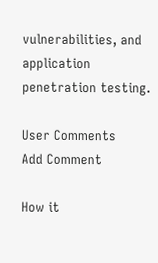vulnerabilities, and application penetration testing.

User Comments
Add Comment

How it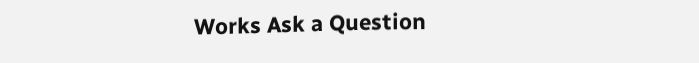Works Ask a Question